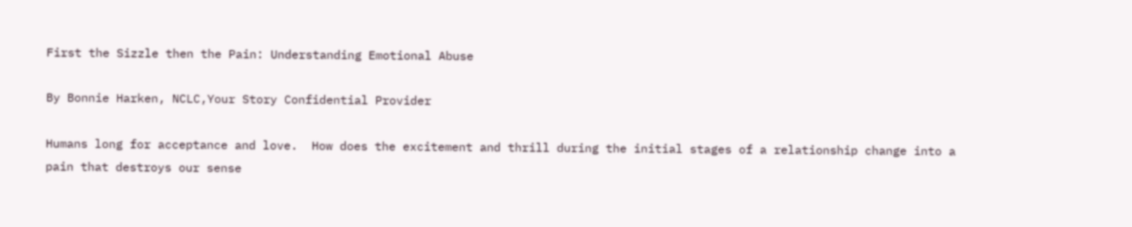First the Sizzle then the Pain: Understanding Emotional Abuse

By Bonnie Harken, NCLC,Your Story Confidential Provider

Humans long for acceptance and love.  How does the excitement and thrill during the initial stages of a relationship change into a pain that destroys our sense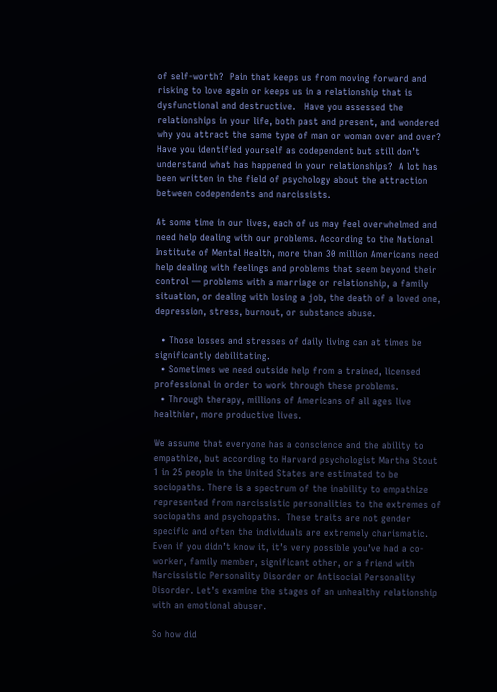of self-worth?  Pain that keeps us from moving forward and risking to love again or keeps us in a relationship that is dysfunctional and destructive.   Have you assessed the relationships in your life, both past and present, and wondered why you attract the same type of man or woman over and over?  Have you identified yourself as codependent but still don’t understand what has happened in your relationships?  A lot has been written in the field of psychology about the attraction between codependents and narcissists.

At some time in our lives, each of us may feel overwhelmed and need help dealing with our problems. According to the National Institute of Mental Health, more than 30 million Americans need help dealing with feelings and problems that seem beyond their control — problems with a marriage or relationship, a family situation, or dealing with losing a job, the death of a loved one, depression, stress, burnout, or substance abuse.

  • Those losses and stresses of daily living can at times be significantly debilitating.
  • Sometimes we need outside help from a trained, licensed professional in order to work through these problems.
  • Through therapy, millions of Americans of all ages live healthier, more productive lives.

We assume that everyone has a conscience and the ability to empathize, but according to Harvard psychologist Martha Stout 1 in 25 people in the United States are estimated to be sociopaths. There is a spectrum of the inability to empathize represented from narcissistic personalities to the extremes of sociopaths and psychopaths.  These traits are not gender specific and often the individuals are extremely charismatic.  Even if you didn’t know it, it’s very possible you’ve had a co-worker, family member, significant other, or a friend with Narcissistic Personality Disorder or Antisocial Personality Disorder. Let’s examine the stages of an unhealthy relationship with an emotional abuser.

So how did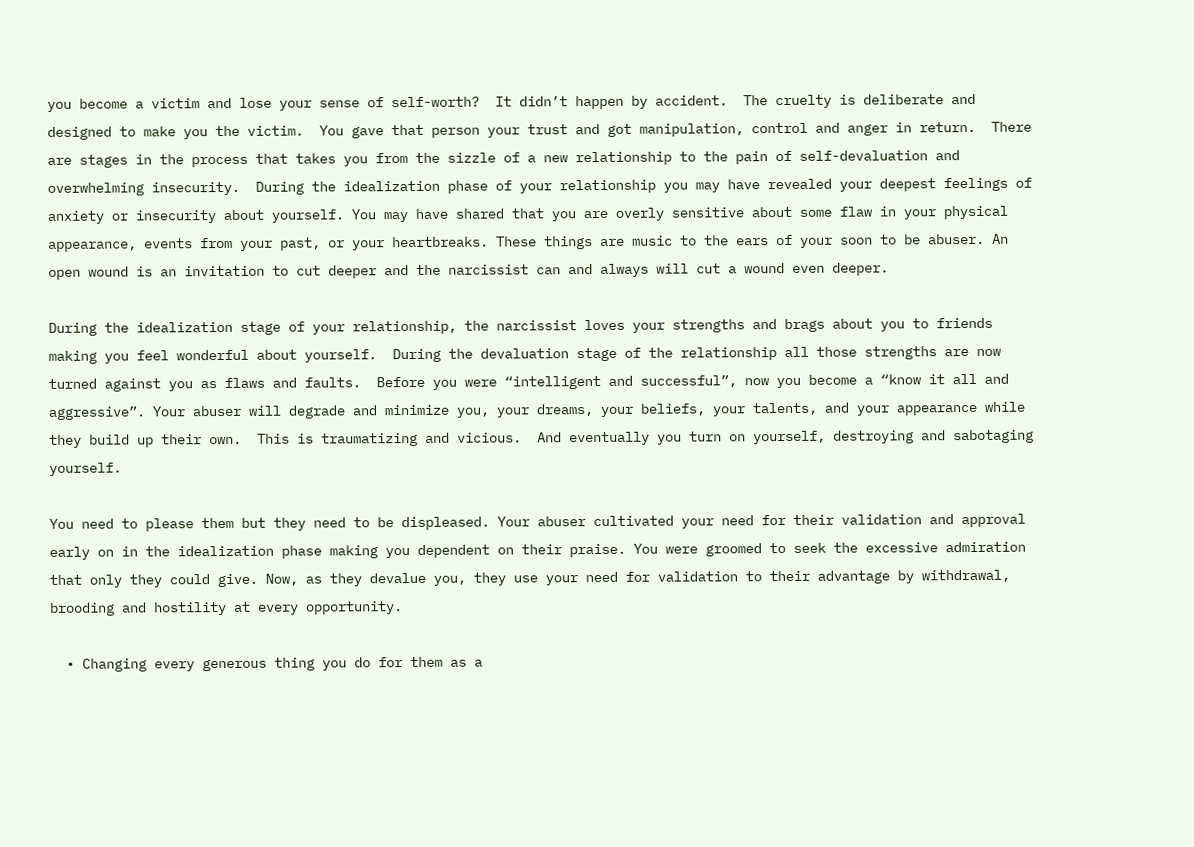you become a victim and lose your sense of self-worth?  It didn’t happen by accident.  The cruelty is deliberate and designed to make you the victim.  You gave that person your trust and got manipulation, control and anger in return.  There are stages in the process that takes you from the sizzle of a new relationship to the pain of self-devaluation and overwhelming insecurity.  During the idealization phase of your relationship you may have revealed your deepest feelings of anxiety or insecurity about yourself. You may have shared that you are overly sensitive about some flaw in your physical appearance, events from your past, or your heartbreaks. These things are music to the ears of your soon to be abuser. An open wound is an invitation to cut deeper and the narcissist can and always will cut a wound even deeper.

During the idealization stage of your relationship, the narcissist loves your strengths and brags about you to friends making you feel wonderful about yourself.  During the devaluation stage of the relationship all those strengths are now turned against you as flaws and faults.  Before you were “intelligent and successful”, now you become a “know it all and aggressive”. Your abuser will degrade and minimize you, your dreams, your beliefs, your talents, and your appearance while they build up their own.  This is traumatizing and vicious.  And eventually you turn on yourself, destroying and sabotaging yourself.

You need to please them but they need to be displeased. Your abuser cultivated your need for their validation and approval early on in the idealization phase making you dependent on their praise. You were groomed to seek the excessive admiration that only they could give. Now, as they devalue you, they use your need for validation to their advantage by withdrawal, brooding and hostility at every opportunity.

  • Changing every generous thing you do for them as a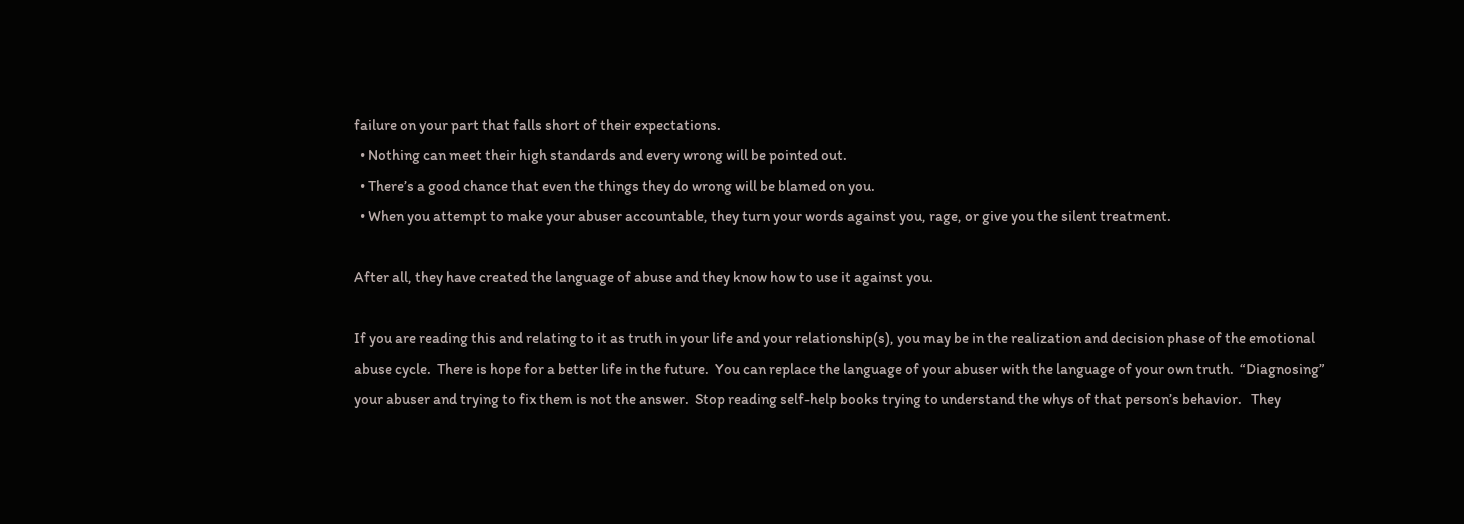failure on your part that falls short of their expectations.
  • Nothing can meet their high standards and every wrong will be pointed out.
  • There’s a good chance that even the things they do wrong will be blamed on you.
  • When you attempt to make your abuser accountable, they turn your words against you, rage, or give you the silent treatment.

After all, they have created the language of abuse and they know how to use it against you.

If you are reading this and relating to it as truth in your life and your relationship(s), you may be in the realization and decision phase of the emotional abuse cycle.  There is hope for a better life in the future.  You can replace the language of your abuser with the language of your own truth.  “Diagnosing” your abuser and trying to fix them is not the answer.  Stop reading self-help books trying to understand the whys of that person’s behavior.   They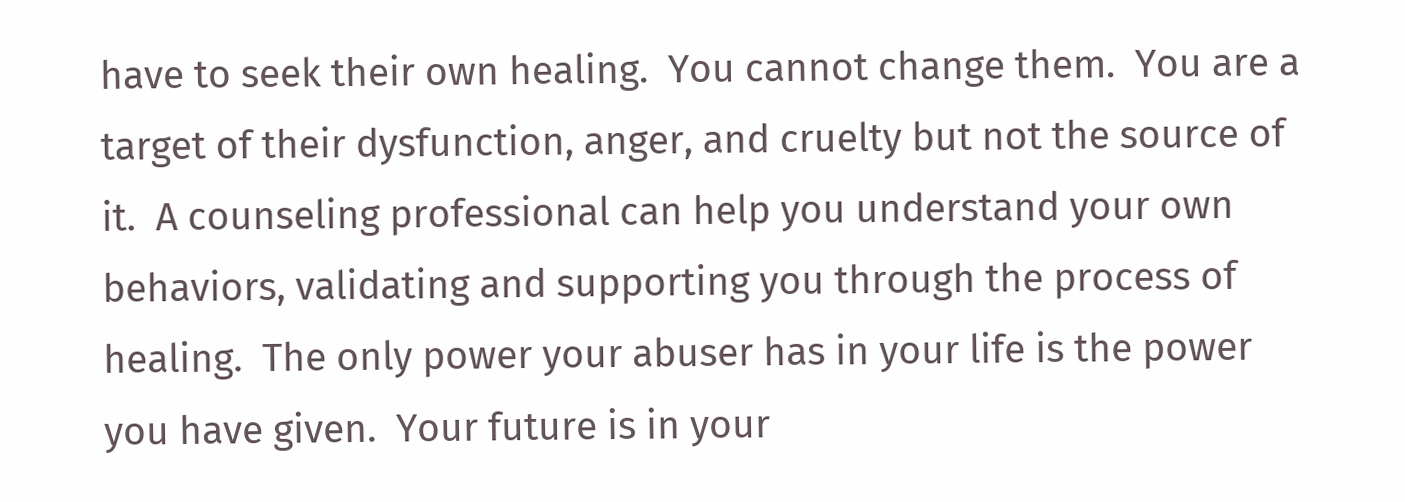have to seek their own healing.  You cannot change them.  You are a target of their dysfunction, anger, and cruelty but not the source of it.  A counseling professional can help you understand your own behaviors, validating and supporting you through the process of healing.  The only power your abuser has in your life is the power you have given.  Your future is in your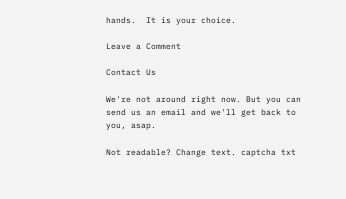hands.  It is your choice.

Leave a Comment

Contact Us

We're not around right now. But you can send us an email and we'll get back to you, asap.

Not readable? Change text. captcha txt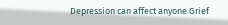Depression can affect anyone.Grief